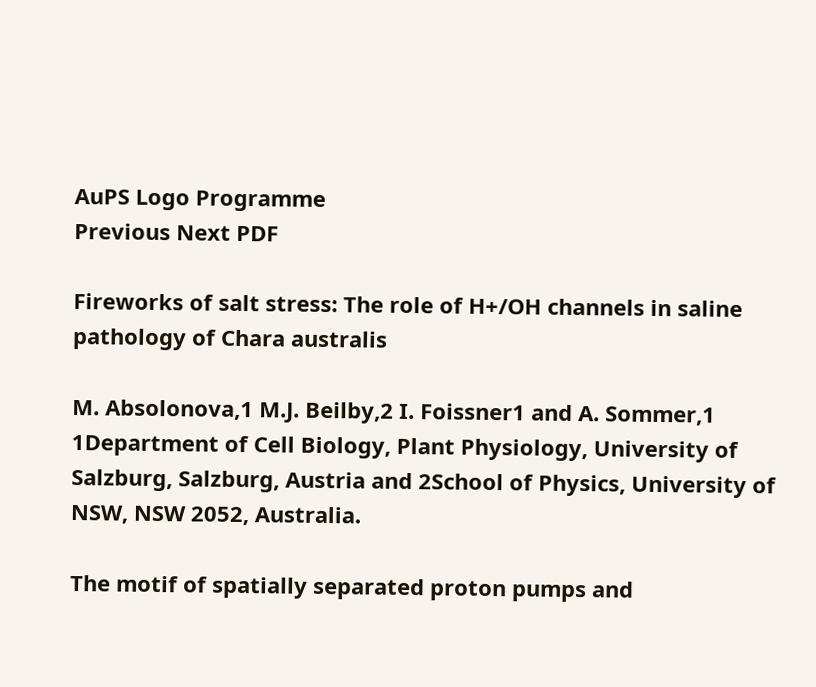AuPS Logo Programme
Previous Next PDF

Fireworks of salt stress: The role of H+/OH channels in saline pathology of Chara australis

M. Absolonova,1 M.J. Beilby,2 I. Foissner1 and A. Sommer,1 1Department of Cell Biology, Plant Physiology, University of Salzburg, Salzburg, Austria and 2School of Physics, University of NSW, NSW 2052, Australia.

The motif of spatially separated proton pumps and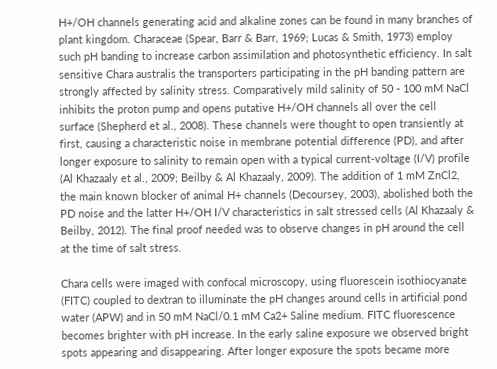H+/OH channels generating acid and alkaline zones can be found in many branches of plant kingdom. Characeae (Spear, Barr & Barr, 1969; Lucas & Smith, 1973) employ such pH banding to increase carbon assimilation and photosynthetic efficiency. In salt sensitive Chara australis the transporters participating in the pH banding pattern are strongly affected by salinity stress. Comparatively mild salinity of 50 - 100 mM NaCl inhibits the proton pump and opens putative H+/OH channels all over the cell surface (Shepherd et al., 2008). These channels were thought to open transiently at first, causing a characteristic noise in membrane potential difference (PD), and after longer exposure to salinity to remain open with a typical current-voltage (I/V) profile (Al Khazaaly et al., 2009; Beilby & Al Khazaaly, 2009). The addition of 1 mM ZnCl2, the main known blocker of animal H+ channels (Decoursey, 2003), abolished both the PD noise and the latter H+/OH I/V characteristics in salt stressed cells (Al Khazaaly & Beilby, 2012). The final proof needed was to observe changes in pH around the cell at the time of salt stress.

Chara cells were imaged with confocal microscopy, using fluorescein isothiocyanate (FITC) coupled to dextran to illuminate the pH changes around cells in artificial pond water (APW) and in 50 mM NaCl/0.1 mM Ca2+ Saline medium. FITC fluorescence becomes brighter with pH increase. In the early saline exposure we observed bright spots appearing and disappearing. After longer exposure the spots became more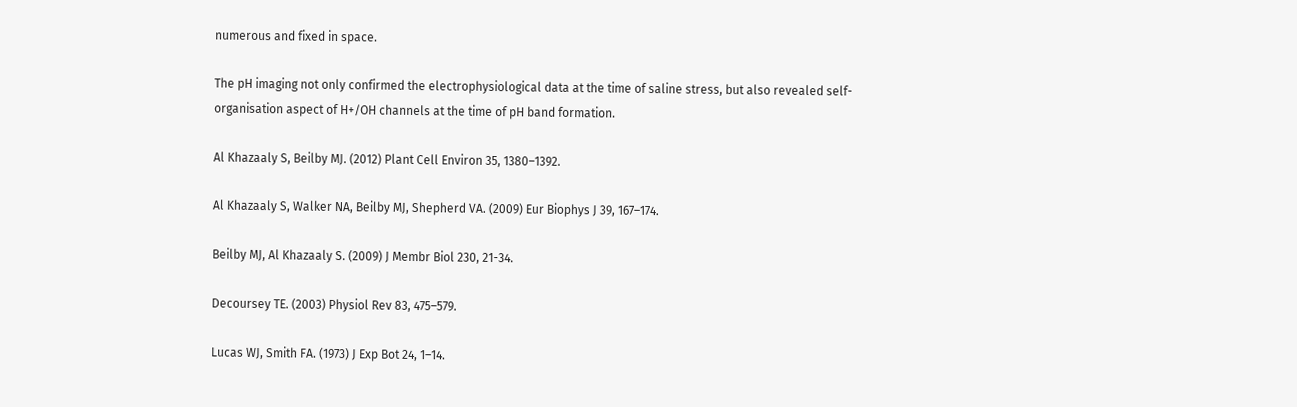numerous and fixed in space.

The pH imaging not only confirmed the electrophysiological data at the time of saline stress, but also revealed self-organisation aspect of H+/OH channels at the time of pH band formation.

Al Khazaaly S, Beilby MJ. (2012) Plant Cell Environ 35, 1380–1392.

Al Khazaaly S, Walker NA, Beilby MJ, Shepherd VA. (2009) Eur Biophys J 39, 167–174.

Beilby MJ, Al Khazaaly S. (2009) J Membr Biol 230, 21-34.

Decoursey TE. (2003) Physiol Rev 83, 475–579.

Lucas WJ, Smith FA. (1973) J Exp Bot 24, 1–14.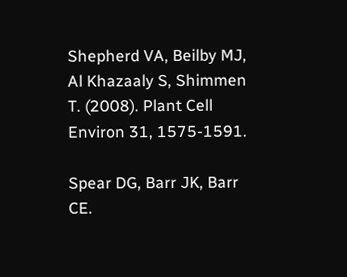Shepherd VA, Beilby MJ, Al Khazaaly S, Shimmen T. (2008). Plant Cell Environ 31, 1575-1591.

Spear DG, Barr JK, Barr CE.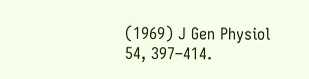(1969) J Gen Physiol 54, 397–414.